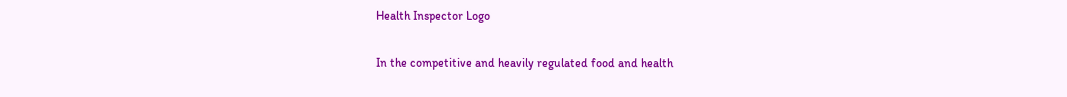Health Inspector Logo

In the competitive and heavily regulated food and health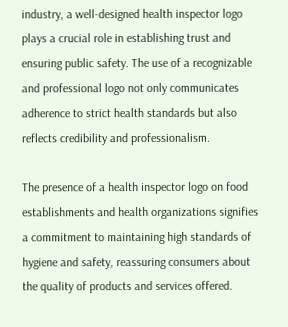industry, a well-designed health inspector logo plays a crucial role in establishing trust and ensuring public safety. The use of a recognizable and professional logo not only communicates adherence to strict health standards but also reflects credibility and professionalism.

The presence of a health inspector logo on food establishments and health organizations signifies a commitment to maintaining high standards of hygiene and safety, reassuring consumers about the quality of products and services offered.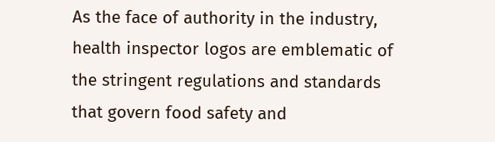As the face of authority in the industry, health inspector logos are emblematic of the stringent regulations and standards that govern food safety and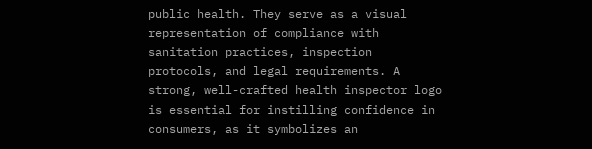public health. They serve as a visual representation of compliance with sanitation practices, inspection protocols, and legal requirements. A strong, well-crafted health inspector logo is essential for instilling confidence in consumers, as it symbolizes an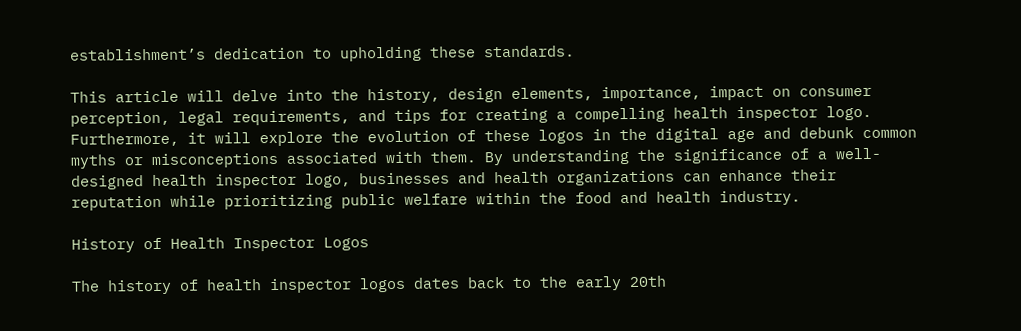establishment’s dedication to upholding these standards.

This article will delve into the history, design elements, importance, impact on consumer perception, legal requirements, and tips for creating a compelling health inspector logo. Furthermore, it will explore the evolution of these logos in the digital age and debunk common myths or misconceptions associated with them. By understanding the significance of a well-designed health inspector logo, businesses and health organizations can enhance their reputation while prioritizing public welfare within the food and health industry.

History of Health Inspector Logos

The history of health inspector logos dates back to the early 20th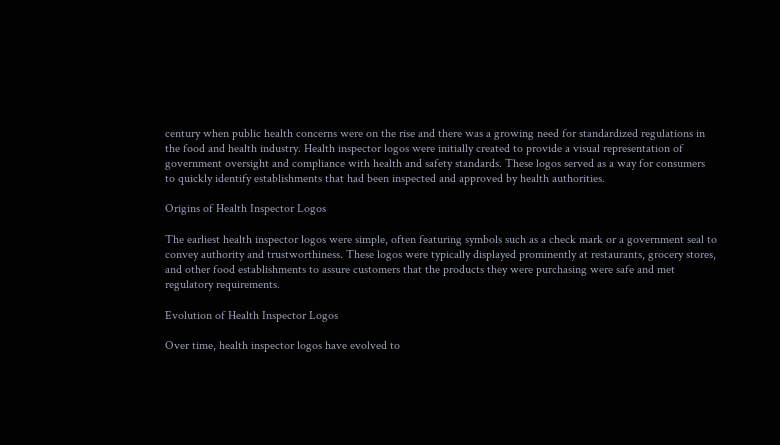century when public health concerns were on the rise and there was a growing need for standardized regulations in the food and health industry. Health inspector logos were initially created to provide a visual representation of government oversight and compliance with health and safety standards. These logos served as a way for consumers to quickly identify establishments that had been inspected and approved by health authorities.

Origins of Health Inspector Logos

The earliest health inspector logos were simple, often featuring symbols such as a check mark or a government seal to convey authority and trustworthiness. These logos were typically displayed prominently at restaurants, grocery stores, and other food establishments to assure customers that the products they were purchasing were safe and met regulatory requirements.

Evolution of Health Inspector Logos

Over time, health inspector logos have evolved to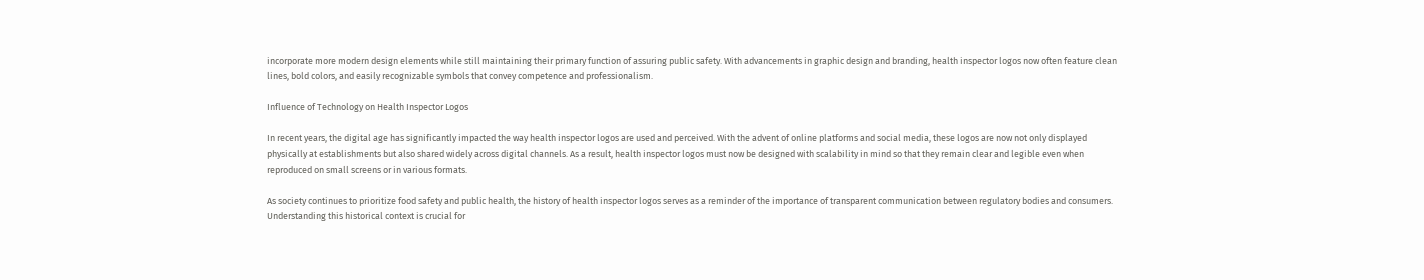incorporate more modern design elements while still maintaining their primary function of assuring public safety. With advancements in graphic design and branding, health inspector logos now often feature clean lines, bold colors, and easily recognizable symbols that convey competence and professionalism.

Influence of Technology on Health Inspector Logos

In recent years, the digital age has significantly impacted the way health inspector logos are used and perceived. With the advent of online platforms and social media, these logos are now not only displayed physically at establishments but also shared widely across digital channels. As a result, health inspector logos must now be designed with scalability in mind so that they remain clear and legible even when reproduced on small screens or in various formats.

As society continues to prioritize food safety and public health, the history of health inspector logos serves as a reminder of the importance of transparent communication between regulatory bodies and consumers. Understanding this historical context is crucial for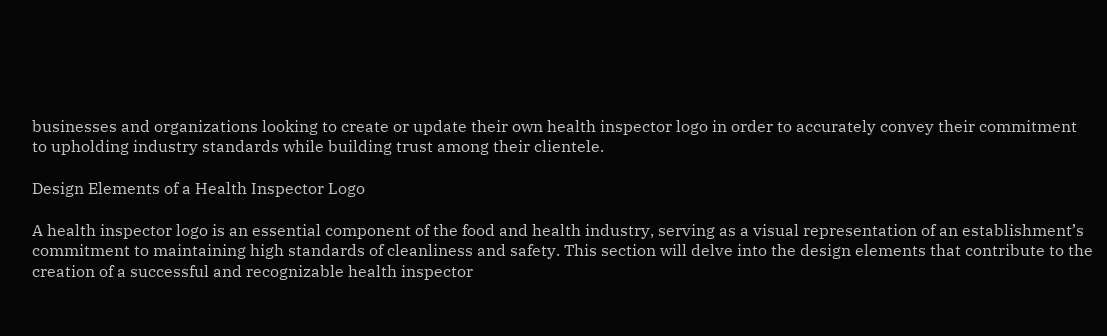businesses and organizations looking to create or update their own health inspector logo in order to accurately convey their commitment to upholding industry standards while building trust among their clientele.

Design Elements of a Health Inspector Logo

A health inspector logo is an essential component of the food and health industry, serving as a visual representation of an establishment’s commitment to maintaining high standards of cleanliness and safety. This section will delve into the design elements that contribute to the creation of a successful and recognizable health inspector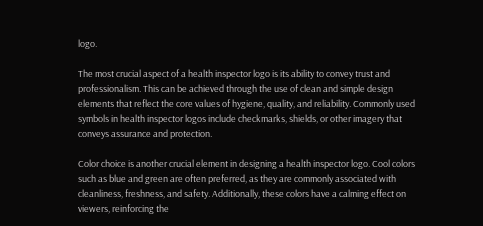logo.

The most crucial aspect of a health inspector logo is its ability to convey trust and professionalism. This can be achieved through the use of clean and simple design elements that reflect the core values of hygiene, quality, and reliability. Commonly used symbols in health inspector logos include checkmarks, shields, or other imagery that conveys assurance and protection.

Color choice is another crucial element in designing a health inspector logo. Cool colors such as blue and green are often preferred, as they are commonly associated with cleanliness, freshness, and safety. Additionally, these colors have a calming effect on viewers, reinforcing the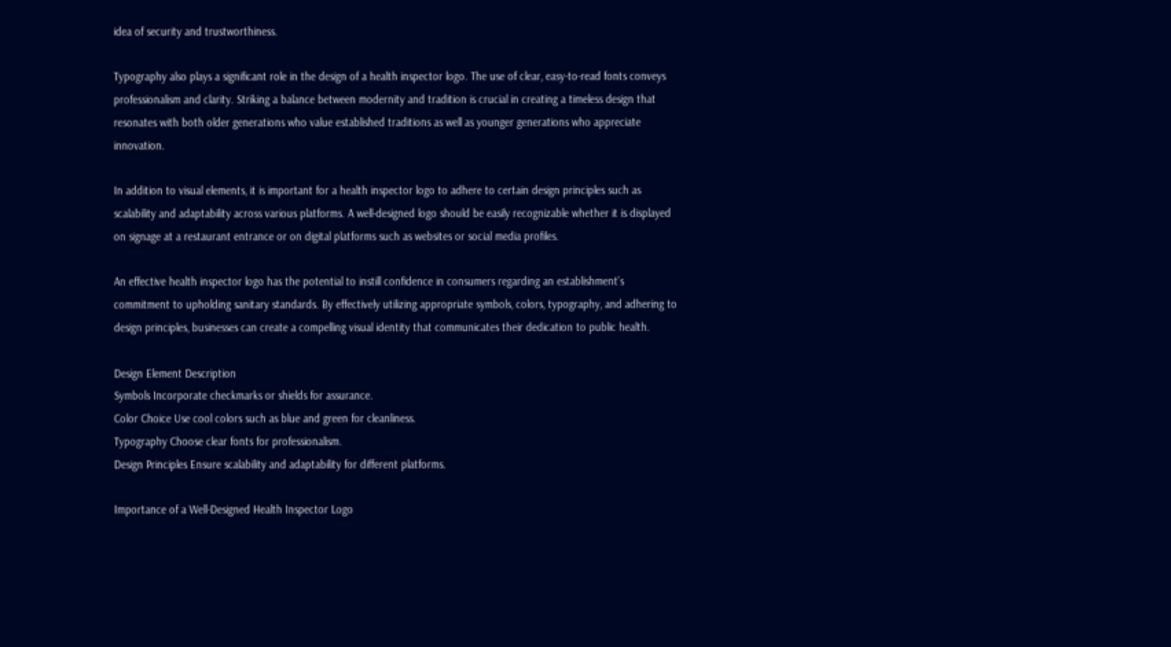idea of security and trustworthiness.

Typography also plays a significant role in the design of a health inspector logo. The use of clear, easy-to-read fonts conveys professionalism and clarity. Striking a balance between modernity and tradition is crucial in creating a timeless design that resonates with both older generations who value established traditions as well as younger generations who appreciate innovation.

In addition to visual elements, it is important for a health inspector logo to adhere to certain design principles such as scalability and adaptability across various platforms. A well-designed logo should be easily recognizable whether it is displayed on signage at a restaurant entrance or on digital platforms such as websites or social media profiles.

An effective health inspector logo has the potential to instill confidence in consumers regarding an establishment’s commitment to upholding sanitary standards. By effectively utilizing appropriate symbols, colors, typography, and adhering to design principles, businesses can create a compelling visual identity that communicates their dedication to public health.

Design Element Description
Symbols Incorporate checkmarks or shields for assurance.
Color Choice Use cool colors such as blue and green for cleanliness.
Typography Choose clear fonts for professionalism.
Design Principles Ensure scalability and adaptability for different platforms.

Importance of a Well-Designed Health Inspector Logo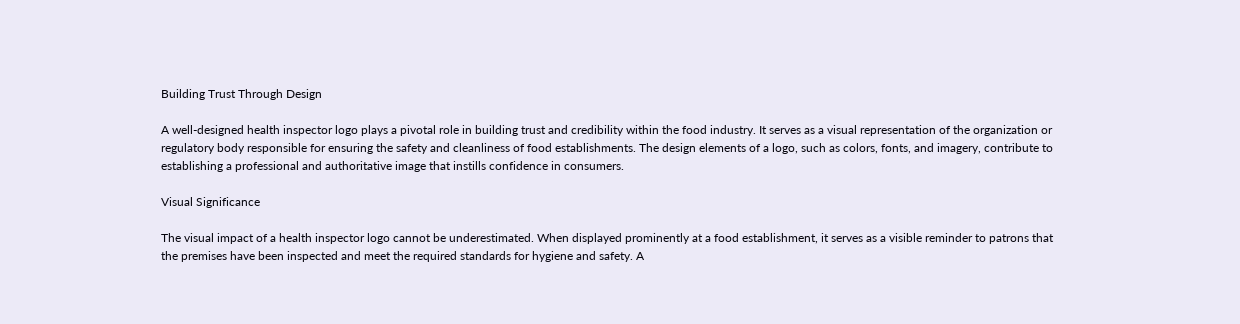Building Trust Through Design

A well-designed health inspector logo plays a pivotal role in building trust and credibility within the food industry. It serves as a visual representation of the organization or regulatory body responsible for ensuring the safety and cleanliness of food establishments. The design elements of a logo, such as colors, fonts, and imagery, contribute to establishing a professional and authoritative image that instills confidence in consumers.

Visual Significance

The visual impact of a health inspector logo cannot be underestimated. When displayed prominently at a food establishment, it serves as a visible reminder to patrons that the premises have been inspected and meet the required standards for hygiene and safety. A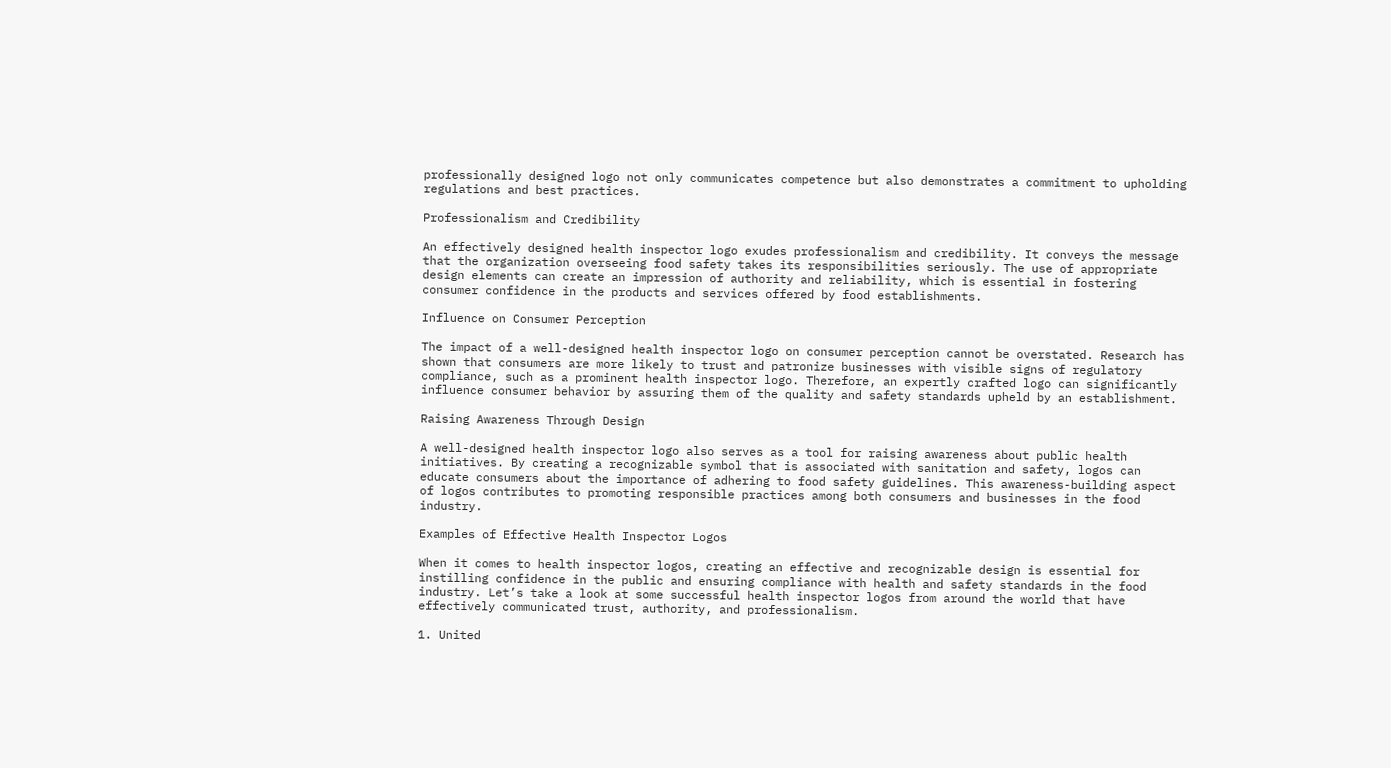professionally designed logo not only communicates competence but also demonstrates a commitment to upholding regulations and best practices.

Professionalism and Credibility

An effectively designed health inspector logo exudes professionalism and credibility. It conveys the message that the organization overseeing food safety takes its responsibilities seriously. The use of appropriate design elements can create an impression of authority and reliability, which is essential in fostering consumer confidence in the products and services offered by food establishments.

Influence on Consumer Perception

The impact of a well-designed health inspector logo on consumer perception cannot be overstated. Research has shown that consumers are more likely to trust and patronize businesses with visible signs of regulatory compliance, such as a prominent health inspector logo. Therefore, an expertly crafted logo can significantly influence consumer behavior by assuring them of the quality and safety standards upheld by an establishment.

Raising Awareness Through Design

A well-designed health inspector logo also serves as a tool for raising awareness about public health initiatives. By creating a recognizable symbol that is associated with sanitation and safety, logos can educate consumers about the importance of adhering to food safety guidelines. This awareness-building aspect of logos contributes to promoting responsible practices among both consumers and businesses in the food industry.

Examples of Effective Health Inspector Logos

When it comes to health inspector logos, creating an effective and recognizable design is essential for instilling confidence in the public and ensuring compliance with health and safety standards in the food industry. Let’s take a look at some successful health inspector logos from around the world that have effectively communicated trust, authority, and professionalism.

1. United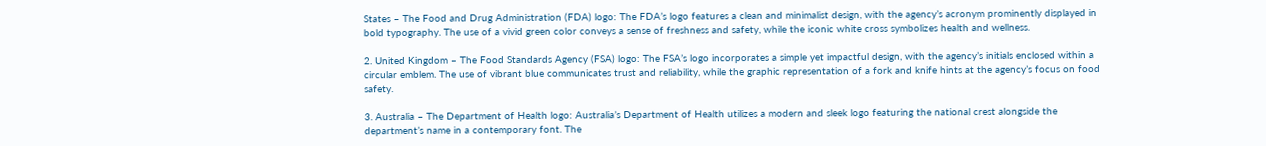States – The Food and Drug Administration (FDA) logo: The FDA’s logo features a clean and minimalist design, with the agency’s acronym prominently displayed in bold typography. The use of a vivid green color conveys a sense of freshness and safety, while the iconic white cross symbolizes health and wellness.

2. United Kingdom – The Food Standards Agency (FSA) logo: The FSA’s logo incorporates a simple yet impactful design, with the agency’s initials enclosed within a circular emblem. The use of vibrant blue communicates trust and reliability, while the graphic representation of a fork and knife hints at the agency’s focus on food safety.

3. Australia – The Department of Health logo: Australia’s Department of Health utilizes a modern and sleek logo featuring the national crest alongside the department’s name in a contemporary font. The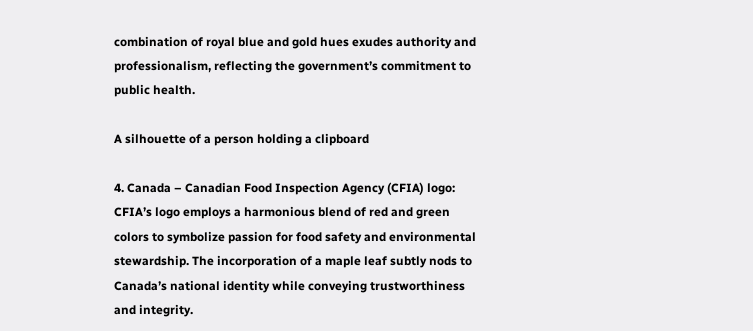combination of royal blue and gold hues exudes authority and professionalism, reflecting the government’s commitment to public health.

A silhouette of a person holding a clipboard

4. Canada – Canadian Food Inspection Agency (CFIA) logo: CFIA’s logo employs a harmonious blend of red and green colors to symbolize passion for food safety and environmental stewardship. The incorporation of a maple leaf subtly nods to Canada’s national identity while conveying trustworthiness and integrity.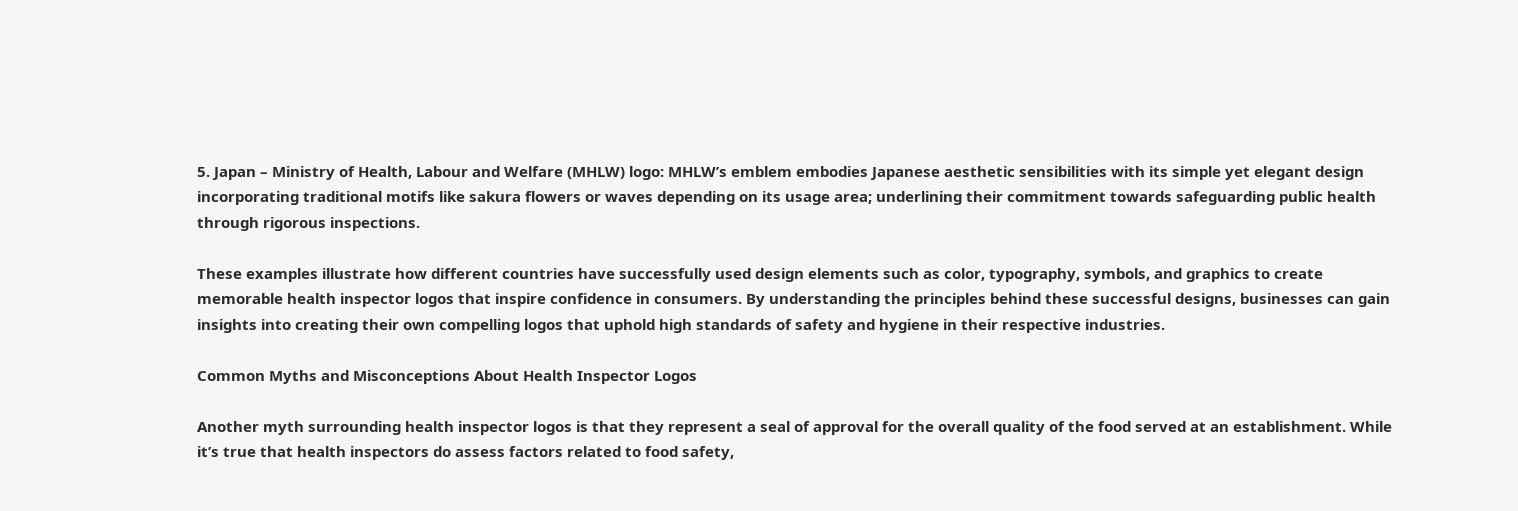5. Japan – Ministry of Health, Labour and Welfare (MHLW) logo: MHLW’s emblem embodies Japanese aesthetic sensibilities with its simple yet elegant design incorporating traditional motifs like sakura flowers or waves depending on its usage area; underlining their commitment towards safeguarding public health through rigorous inspections.

These examples illustrate how different countries have successfully used design elements such as color, typography, symbols, and graphics to create memorable health inspector logos that inspire confidence in consumers. By understanding the principles behind these successful designs, businesses can gain insights into creating their own compelling logos that uphold high standards of safety and hygiene in their respective industries.

Common Myths and Misconceptions About Health Inspector Logos

Another myth surrounding health inspector logos is that they represent a seal of approval for the overall quality of the food served at an establishment. While it’s true that health inspectors do assess factors related to food safety,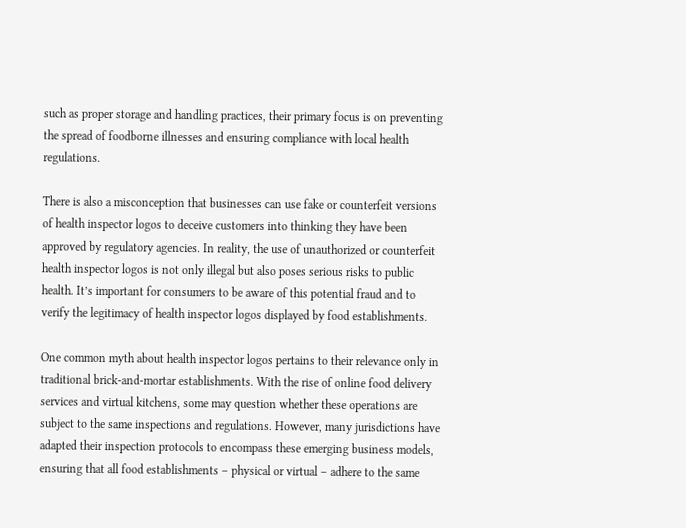such as proper storage and handling practices, their primary focus is on preventing the spread of foodborne illnesses and ensuring compliance with local health regulations.

There is also a misconception that businesses can use fake or counterfeit versions of health inspector logos to deceive customers into thinking they have been approved by regulatory agencies. In reality, the use of unauthorized or counterfeit health inspector logos is not only illegal but also poses serious risks to public health. It’s important for consumers to be aware of this potential fraud and to verify the legitimacy of health inspector logos displayed by food establishments.

One common myth about health inspector logos pertains to their relevance only in traditional brick-and-mortar establishments. With the rise of online food delivery services and virtual kitchens, some may question whether these operations are subject to the same inspections and regulations. However, many jurisdictions have adapted their inspection protocols to encompass these emerging business models, ensuring that all food establishments – physical or virtual – adhere to the same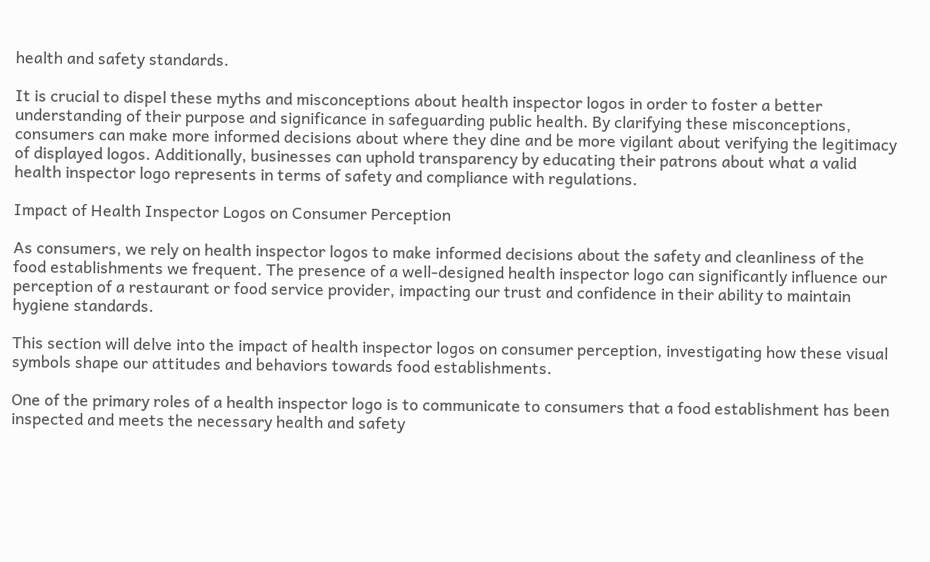health and safety standards.

It is crucial to dispel these myths and misconceptions about health inspector logos in order to foster a better understanding of their purpose and significance in safeguarding public health. By clarifying these misconceptions, consumers can make more informed decisions about where they dine and be more vigilant about verifying the legitimacy of displayed logos. Additionally, businesses can uphold transparency by educating their patrons about what a valid health inspector logo represents in terms of safety and compliance with regulations.

Impact of Health Inspector Logos on Consumer Perception

As consumers, we rely on health inspector logos to make informed decisions about the safety and cleanliness of the food establishments we frequent. The presence of a well-designed health inspector logo can significantly influence our perception of a restaurant or food service provider, impacting our trust and confidence in their ability to maintain hygiene standards.

This section will delve into the impact of health inspector logos on consumer perception, investigating how these visual symbols shape our attitudes and behaviors towards food establishments.

One of the primary roles of a health inspector logo is to communicate to consumers that a food establishment has been inspected and meets the necessary health and safety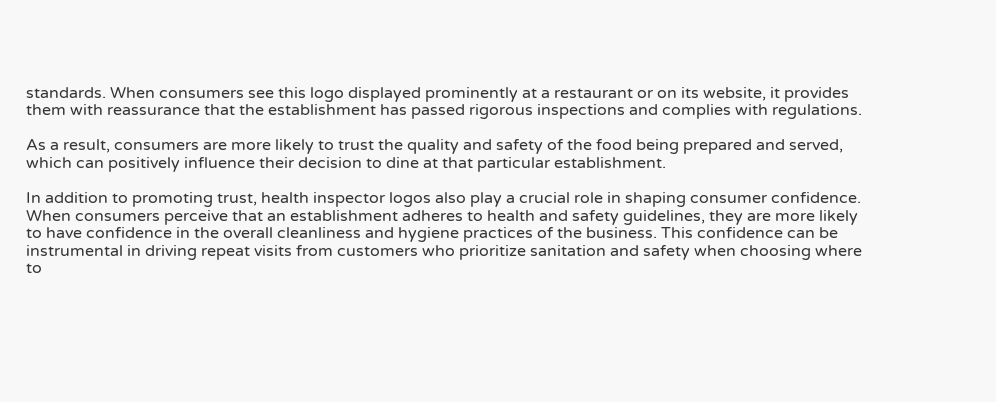standards. When consumers see this logo displayed prominently at a restaurant or on its website, it provides them with reassurance that the establishment has passed rigorous inspections and complies with regulations.

As a result, consumers are more likely to trust the quality and safety of the food being prepared and served, which can positively influence their decision to dine at that particular establishment.

In addition to promoting trust, health inspector logos also play a crucial role in shaping consumer confidence. When consumers perceive that an establishment adheres to health and safety guidelines, they are more likely to have confidence in the overall cleanliness and hygiene practices of the business. This confidence can be instrumental in driving repeat visits from customers who prioritize sanitation and safety when choosing where to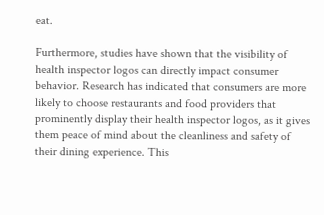eat.

Furthermore, studies have shown that the visibility of health inspector logos can directly impact consumer behavior. Research has indicated that consumers are more likely to choose restaurants and food providers that prominently display their health inspector logos, as it gives them peace of mind about the cleanliness and safety of their dining experience. This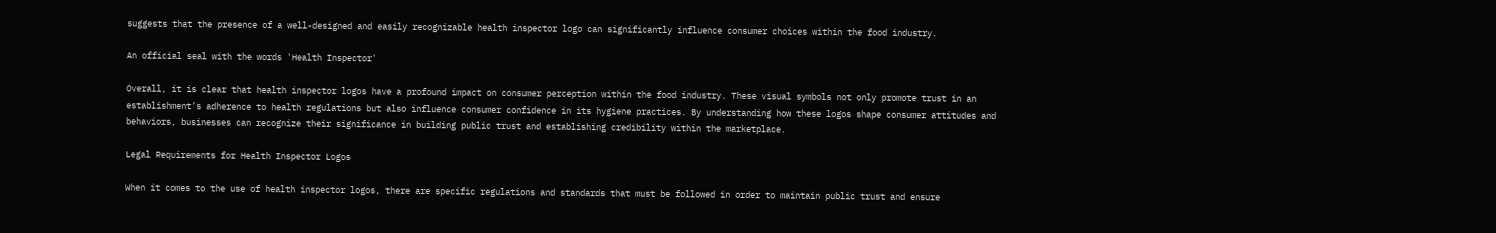suggests that the presence of a well-designed and easily recognizable health inspector logo can significantly influence consumer choices within the food industry.

An official seal with the words 'Health Inspector'

Overall, it is clear that health inspector logos have a profound impact on consumer perception within the food industry. These visual symbols not only promote trust in an establishment’s adherence to health regulations but also influence consumer confidence in its hygiene practices. By understanding how these logos shape consumer attitudes and behaviors, businesses can recognize their significance in building public trust and establishing credibility within the marketplace.

Legal Requirements for Health Inspector Logos

When it comes to the use of health inspector logos, there are specific regulations and standards that must be followed in order to maintain public trust and ensure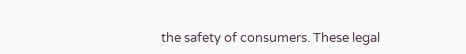the safety of consumers. These legal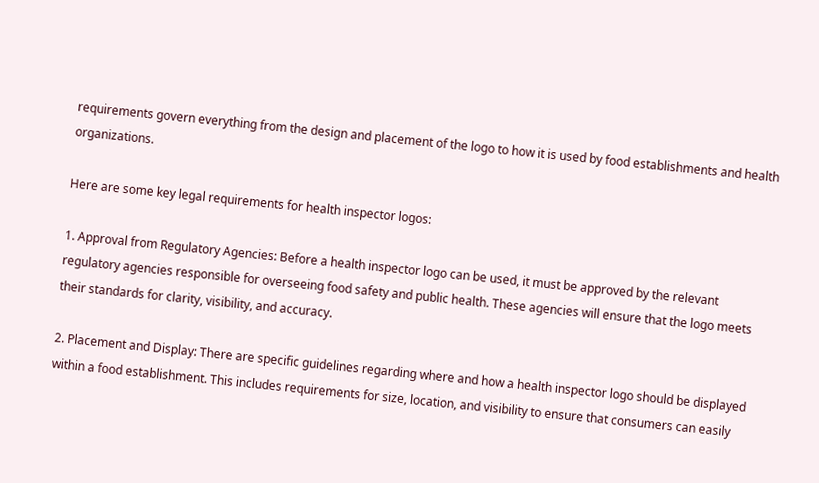requirements govern everything from the design and placement of the logo to how it is used by food establishments and health organizations.

Here are some key legal requirements for health inspector logos:

1. Approval from Regulatory Agencies: Before a health inspector logo can be used, it must be approved by the relevant regulatory agencies responsible for overseeing food safety and public health. These agencies will ensure that the logo meets their standards for clarity, visibility, and accuracy.

2. Placement and Display: There are specific guidelines regarding where and how a health inspector logo should be displayed within a food establishment. This includes requirements for size, location, and visibility to ensure that consumers can easily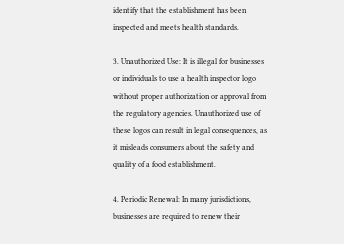identify that the establishment has been inspected and meets health standards.

3. Unauthorized Use: It is illegal for businesses or individuals to use a health inspector logo without proper authorization or approval from the regulatory agencies. Unauthorized use of these logos can result in legal consequences, as it misleads consumers about the safety and quality of a food establishment.

4. Periodic Renewal: In many jurisdictions, businesses are required to renew their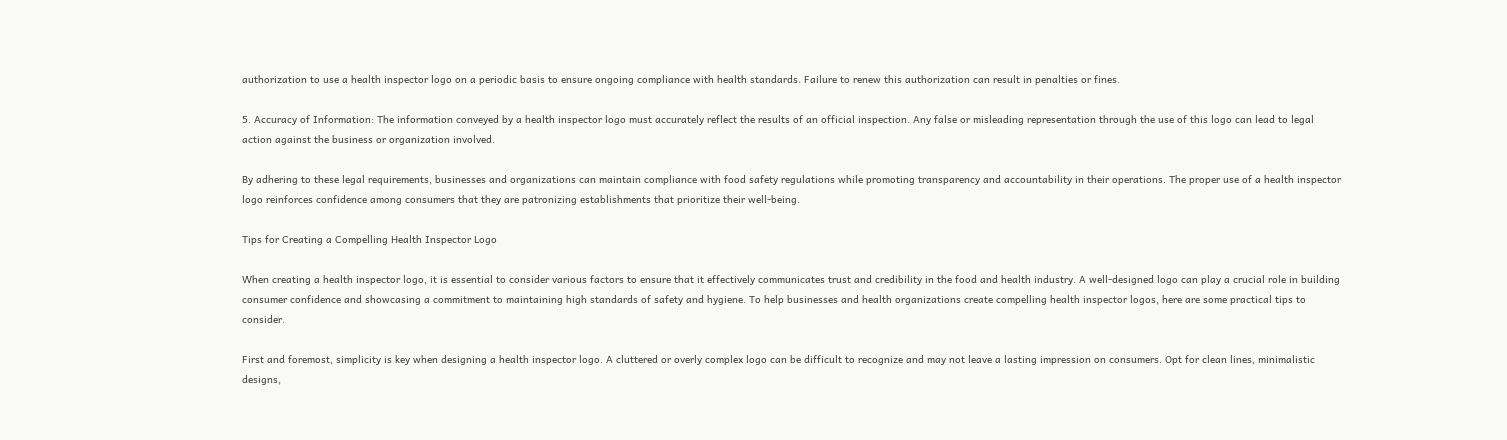authorization to use a health inspector logo on a periodic basis to ensure ongoing compliance with health standards. Failure to renew this authorization can result in penalties or fines.

5. Accuracy of Information: The information conveyed by a health inspector logo must accurately reflect the results of an official inspection. Any false or misleading representation through the use of this logo can lead to legal action against the business or organization involved.

By adhering to these legal requirements, businesses and organizations can maintain compliance with food safety regulations while promoting transparency and accountability in their operations. The proper use of a health inspector logo reinforces confidence among consumers that they are patronizing establishments that prioritize their well-being.

Tips for Creating a Compelling Health Inspector Logo

When creating a health inspector logo, it is essential to consider various factors to ensure that it effectively communicates trust and credibility in the food and health industry. A well-designed logo can play a crucial role in building consumer confidence and showcasing a commitment to maintaining high standards of safety and hygiene. To help businesses and health organizations create compelling health inspector logos, here are some practical tips to consider.

First and foremost, simplicity is key when designing a health inspector logo. A cluttered or overly complex logo can be difficult to recognize and may not leave a lasting impression on consumers. Opt for clean lines, minimalistic designs,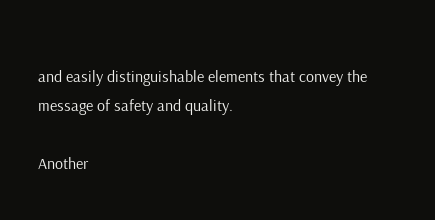and easily distinguishable elements that convey the message of safety and quality.

Another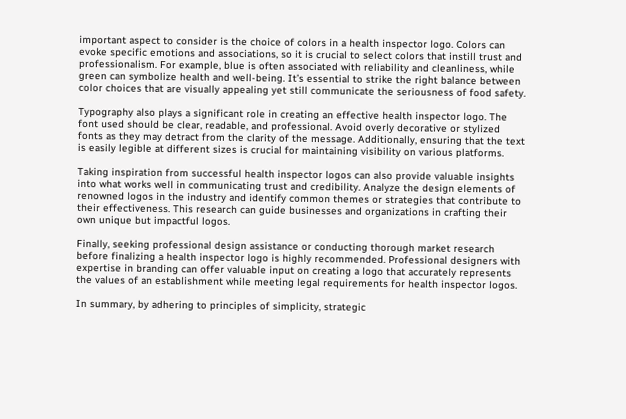important aspect to consider is the choice of colors in a health inspector logo. Colors can evoke specific emotions and associations, so it is crucial to select colors that instill trust and professionalism. For example, blue is often associated with reliability and cleanliness, while green can symbolize health and well-being. It’s essential to strike the right balance between color choices that are visually appealing yet still communicate the seriousness of food safety.

Typography also plays a significant role in creating an effective health inspector logo. The font used should be clear, readable, and professional. Avoid overly decorative or stylized fonts as they may detract from the clarity of the message. Additionally, ensuring that the text is easily legible at different sizes is crucial for maintaining visibility on various platforms.

Taking inspiration from successful health inspector logos can also provide valuable insights into what works well in communicating trust and credibility. Analyze the design elements of renowned logos in the industry and identify common themes or strategies that contribute to their effectiveness. This research can guide businesses and organizations in crafting their own unique but impactful logos.

Finally, seeking professional design assistance or conducting thorough market research before finalizing a health inspector logo is highly recommended. Professional designers with expertise in branding can offer valuable input on creating a logo that accurately represents the values of an establishment while meeting legal requirements for health inspector logos.

In summary, by adhering to principles of simplicity, strategic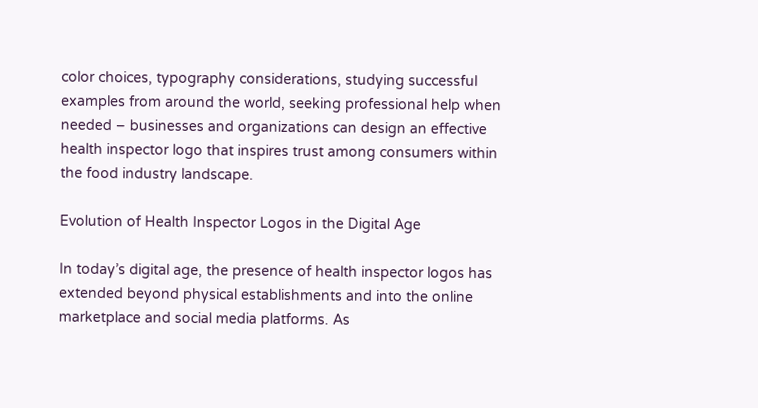color choices, typography considerations, studying successful examples from around the world, seeking professional help when needed – businesses and organizations can design an effective health inspector logo that inspires trust among consumers within the food industry landscape.

Evolution of Health Inspector Logos in the Digital Age

In today’s digital age, the presence of health inspector logos has extended beyond physical establishments and into the online marketplace and social media platforms. As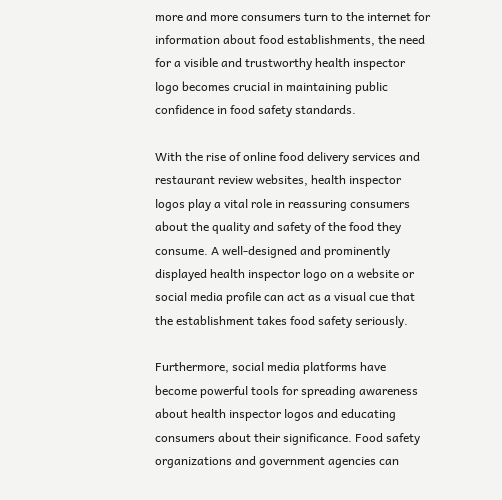more and more consumers turn to the internet for information about food establishments, the need for a visible and trustworthy health inspector logo becomes crucial in maintaining public confidence in food safety standards.

With the rise of online food delivery services and restaurant review websites, health inspector logos play a vital role in reassuring consumers about the quality and safety of the food they consume. A well-designed and prominently displayed health inspector logo on a website or social media profile can act as a visual cue that the establishment takes food safety seriously.

Furthermore, social media platforms have become powerful tools for spreading awareness about health inspector logos and educating consumers about their significance. Food safety organizations and government agencies can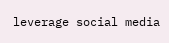leverage social media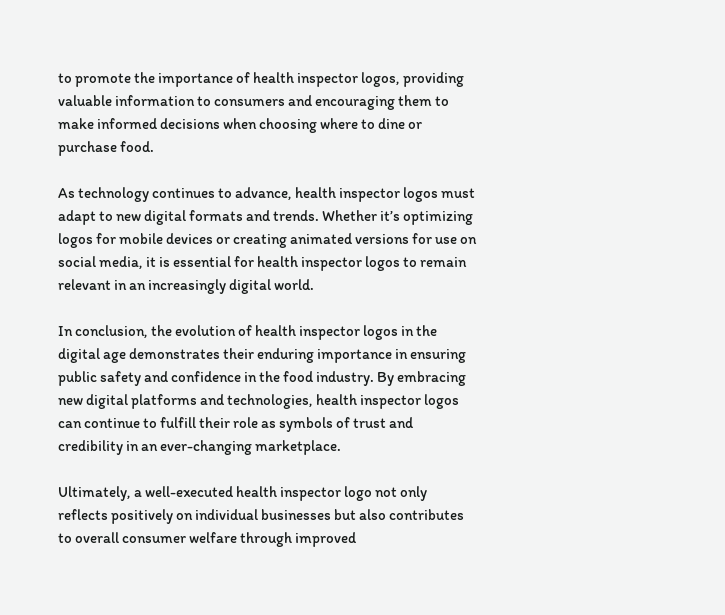to promote the importance of health inspector logos, providing valuable information to consumers and encouraging them to make informed decisions when choosing where to dine or purchase food.

As technology continues to advance, health inspector logos must adapt to new digital formats and trends. Whether it’s optimizing logos for mobile devices or creating animated versions for use on social media, it is essential for health inspector logos to remain relevant in an increasingly digital world.

In conclusion, the evolution of health inspector logos in the digital age demonstrates their enduring importance in ensuring public safety and confidence in the food industry. By embracing new digital platforms and technologies, health inspector logos can continue to fulfill their role as symbols of trust and credibility in an ever-changing marketplace.

Ultimately, a well-executed health inspector logo not only reflects positively on individual businesses but also contributes to overall consumer welfare through improved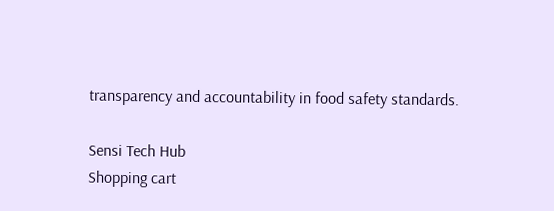transparency and accountability in food safety standards.

Sensi Tech Hub
Shopping cart